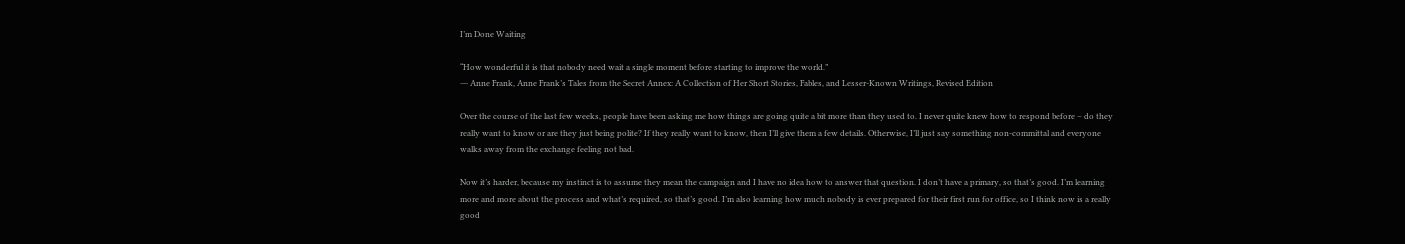I’m Done Waiting

“How wonderful it is that nobody need wait a single moment before starting to improve the world.”
― Anne Frank, Anne Frank’s Tales from the Secret Annex: A Collection of Her Short Stories, Fables, and Lesser-Known Writings, Revised Edition

Over the course of the last few weeks, people have been asking me how things are going quite a bit more than they used to. I never quite knew how to respond before – do they really want to know or are they just being polite? If they really want to know, then I’ll give them a few details. Otherwise, I’ll just say something non-committal and everyone walks away from the exchange feeling not bad.

Now it’s harder, because my instinct is to assume they mean the campaign and I have no idea how to answer that question. I don’t have a primary, so that’s good. I’m learning more and more about the process and what’s required, so that’s good. I’m also learning how much nobody is ever prepared for their first run for office, so I think now is a really good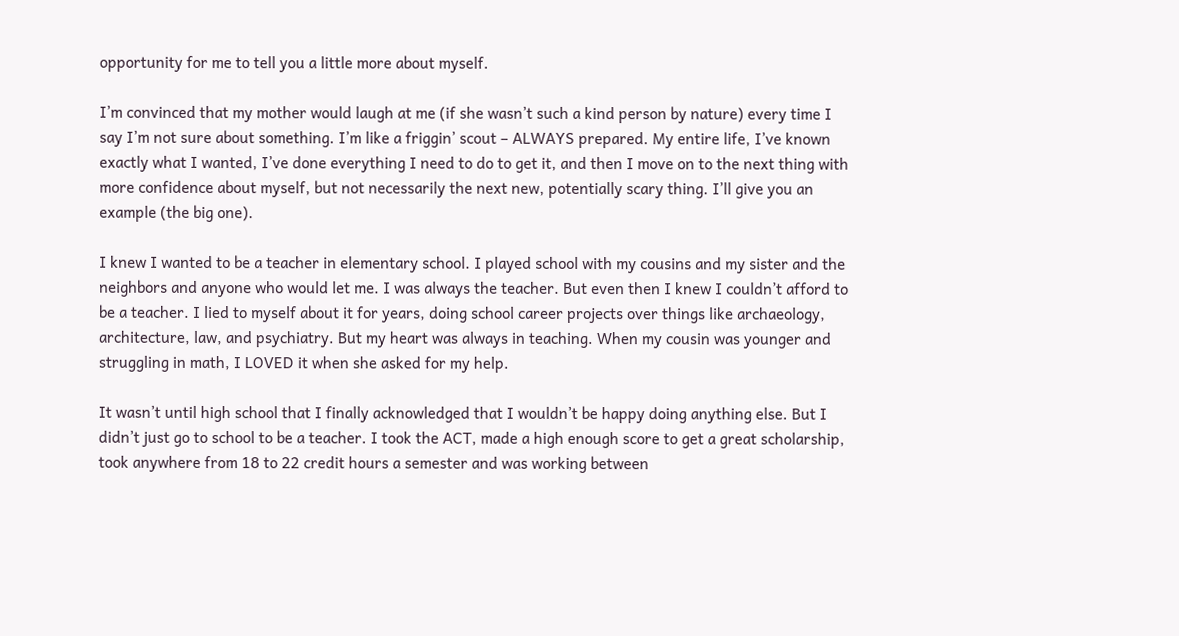opportunity for me to tell you a little more about myself.

I’m convinced that my mother would laugh at me (if she wasn’t such a kind person by nature) every time I say I’m not sure about something. I’m like a friggin’ scout – ALWAYS prepared. My entire life, I’ve known exactly what I wanted, I’ve done everything I need to do to get it, and then I move on to the next thing with more confidence about myself, but not necessarily the next new, potentially scary thing. I’ll give you an example (the big one).

I knew I wanted to be a teacher in elementary school. I played school with my cousins and my sister and the neighbors and anyone who would let me. I was always the teacher. But even then I knew I couldn’t afford to be a teacher. I lied to myself about it for years, doing school career projects over things like archaeology, architecture, law, and psychiatry. But my heart was always in teaching. When my cousin was younger and struggling in math, I LOVED it when she asked for my help.

It wasn’t until high school that I finally acknowledged that I wouldn’t be happy doing anything else. But I didn’t just go to school to be a teacher. I took the ACT, made a high enough score to get a great scholarship, took anywhere from 18 to 22 credit hours a semester and was working between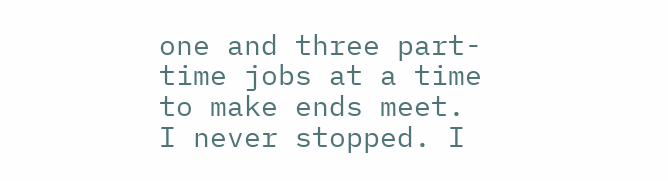one and three part-time jobs at a time to make ends meet. I never stopped. I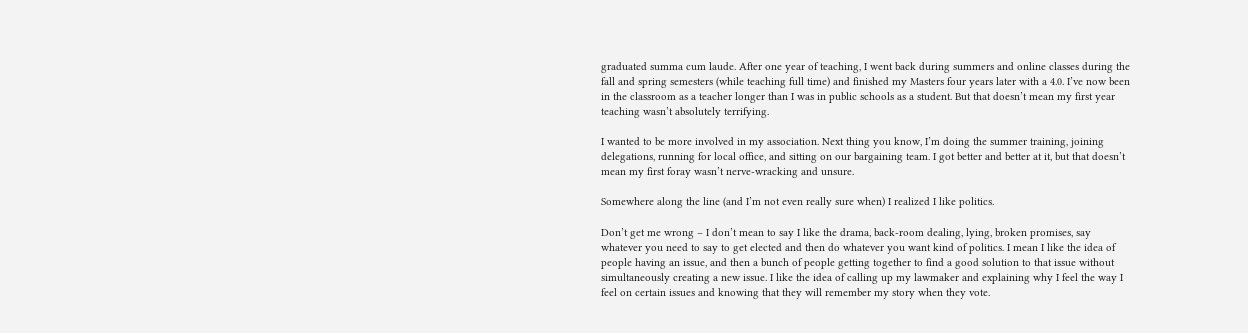graduated summa cum laude. After one year of teaching, I went back during summers and online classes during the fall and spring semesters (while teaching full time) and finished my Masters four years later with a 4.0. I’ve now been in the classroom as a teacher longer than I was in public schools as a student. But that doesn’t mean my first year teaching wasn’t absolutely terrifying.

I wanted to be more involved in my association. Next thing you know, I’m doing the summer training, joining delegations, running for local office, and sitting on our bargaining team. I got better and better at it, but that doesn’t mean my first foray wasn’t nerve-wracking and unsure.

Somewhere along the line (and I’m not even really sure when) I realized I like politics.

Don’t get me wrong – I don’t mean to say I like the drama, back-room dealing, lying, broken promises, say whatever you need to say to get elected and then do whatever you want kind of politics. I mean I like the idea of people having an issue, and then a bunch of people getting together to find a good solution to that issue without simultaneously creating a new issue. I like the idea of calling up my lawmaker and explaining why I feel the way I feel on certain issues and knowing that they will remember my story when they vote.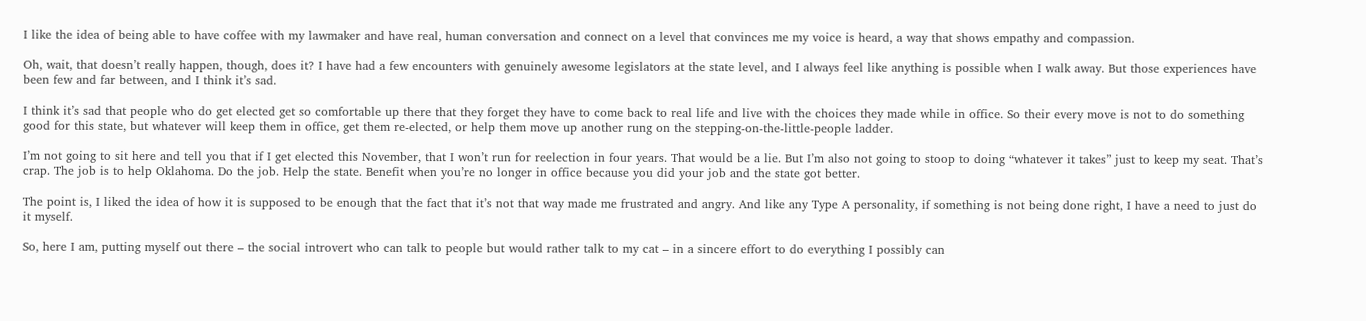I like the idea of being able to have coffee with my lawmaker and have real, human conversation and connect on a level that convinces me my voice is heard, a way that shows empathy and compassion.

Oh, wait, that doesn’t really happen, though, does it? I have had a few encounters with genuinely awesome legislators at the state level, and I always feel like anything is possible when I walk away. But those experiences have been few and far between, and I think it’s sad.

I think it’s sad that people who do get elected get so comfortable up there that they forget they have to come back to real life and live with the choices they made while in office. So their every move is not to do something good for this state, but whatever will keep them in office, get them re-elected, or help them move up another rung on the stepping-on-the-little-people ladder.

I’m not going to sit here and tell you that if I get elected this November, that I won’t run for reelection in four years. That would be a lie. But I’m also not going to stoop to doing “whatever it takes” just to keep my seat. That’s crap. The job is to help Oklahoma. Do the job. Help the state. Benefit when you’re no longer in office because you did your job and the state got better.

The point is, I liked the idea of how it is supposed to be enough that the fact that it’s not that way made me frustrated and angry. And like any Type A personality, if something is not being done right, I have a need to just do it myself.

So, here I am, putting myself out there – the social introvert who can talk to people but would rather talk to my cat – in a sincere effort to do everything I possibly can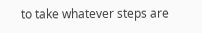to take whatever steps are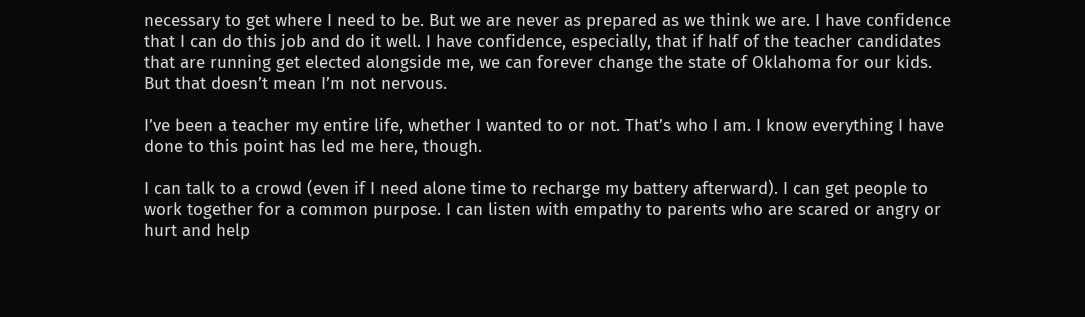necessary to get where I need to be. But we are never as prepared as we think we are. I have confidence that I can do this job and do it well. I have confidence, especially, that if half of the teacher candidates that are running get elected alongside me, we can forever change the state of Oklahoma for our kids. But that doesn’t mean I’m not nervous.

I’ve been a teacher my entire life, whether I wanted to or not. That’s who I am. I know everything I have done to this point has led me here, though.

I can talk to a crowd (even if I need alone time to recharge my battery afterward). I can get people to work together for a common purpose. I can listen with empathy to parents who are scared or angry or hurt and help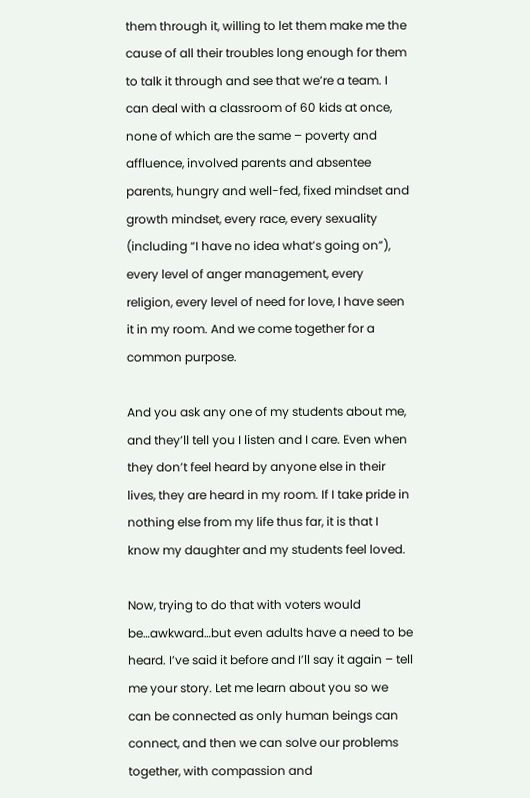them through it, willing to let them make me the cause of all their troubles long enough for them to talk it through and see that we’re a team. I can deal with a classroom of 60 kids at once, none of which are the same – poverty and affluence, involved parents and absentee parents, hungry and well-fed, fixed mindset and growth mindset, every race, every sexuality (including “I have no idea what’s going on”), every level of anger management, every religion, every level of need for love, I have seen it in my room. And we come together for a common purpose.

And you ask any one of my students about me, and they’ll tell you I listen and I care. Even when they don’t feel heard by anyone else in their lives, they are heard in my room. If I take pride in nothing else from my life thus far, it is that I know my daughter and my students feel loved.

Now, trying to do that with voters would be…awkward…but even adults have a need to be heard. I’ve said it before and I’ll say it again – tell me your story. Let me learn about you so we can be connected as only human beings can connect, and then we can solve our problems together, with compassion and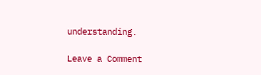understanding.

Leave a Comment